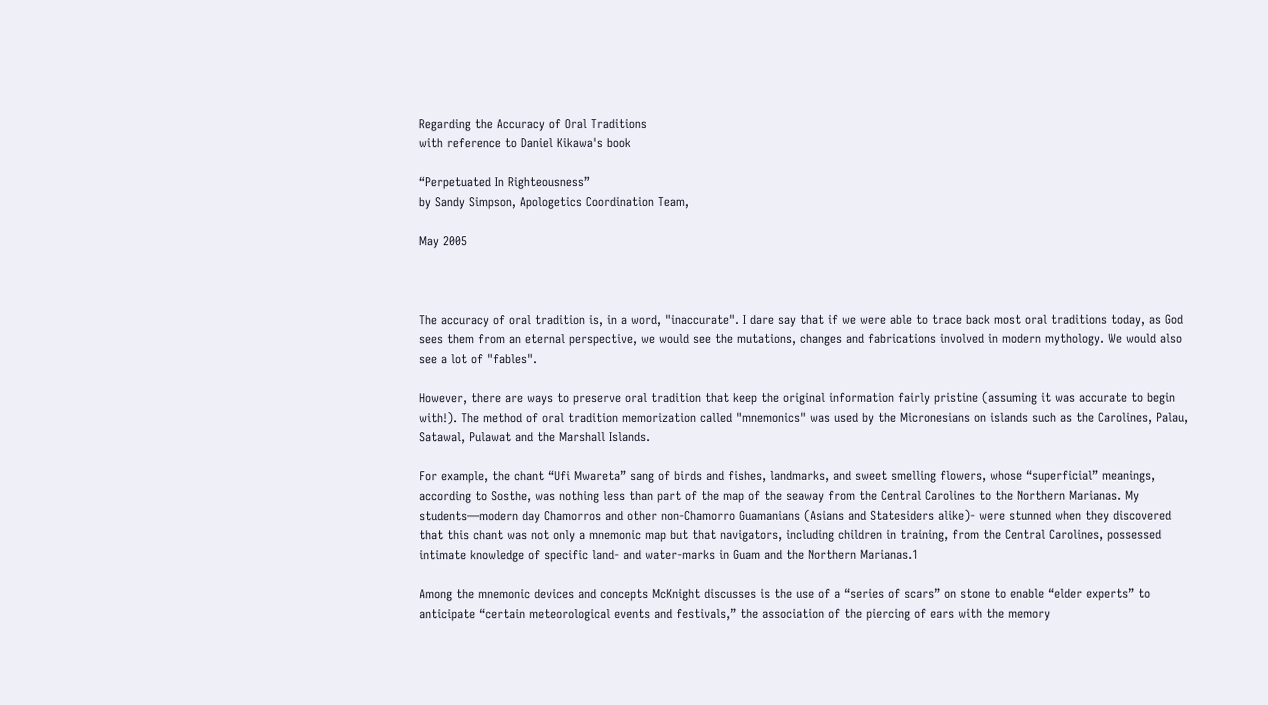Regarding the Accuracy of Oral Traditions
with reference to Daniel Kikawa's book

“Perpetuated In Righteousness”
by Sandy Simpson, Apologetics Coordination Team,

May 2005



The accuracy of oral tradition is, in a word, "inaccurate". I dare say that if we were able to trace back most oral traditions today, as God sees them from an eternal perspective, we would see the mutations, changes and fabrications involved in modern mythology. We would also see a lot of "fables".

However, there are ways to preserve oral tradition that keep the original information fairly pristine (assuming it was accurate to begin with!). The method of oral tradition memorization called "mnemonics" was used by the Micronesians on islands such as the Carolines, Palau, Satawal, Pulawat and the Marshall Islands.

For example, the chant “Ufi Mwareta” sang of birds and fishes, landmarks, and sweet smelling flowers, whose “superficial” meanings, according to Sosthe, was nothing less than part of the map of the seaway from the Central Carolines to the Northern Marianas. My students—modern day Chamorros and other non-Chamorro Guamanians (Asians and Statesiders alike)- were stunned when they discovered that this chant was not only a mnemonic map but that navigators, including children in training, from the Central Carolines, possessed intimate knowledge of specific land- and water-marks in Guam and the Northern Marianas.1

Among the mnemonic devices and concepts McKnight discusses is the use of a “series of scars” on stone to enable “elder experts” to anticipate “certain meteorological events and festivals,” the association of the piercing of ears with the memory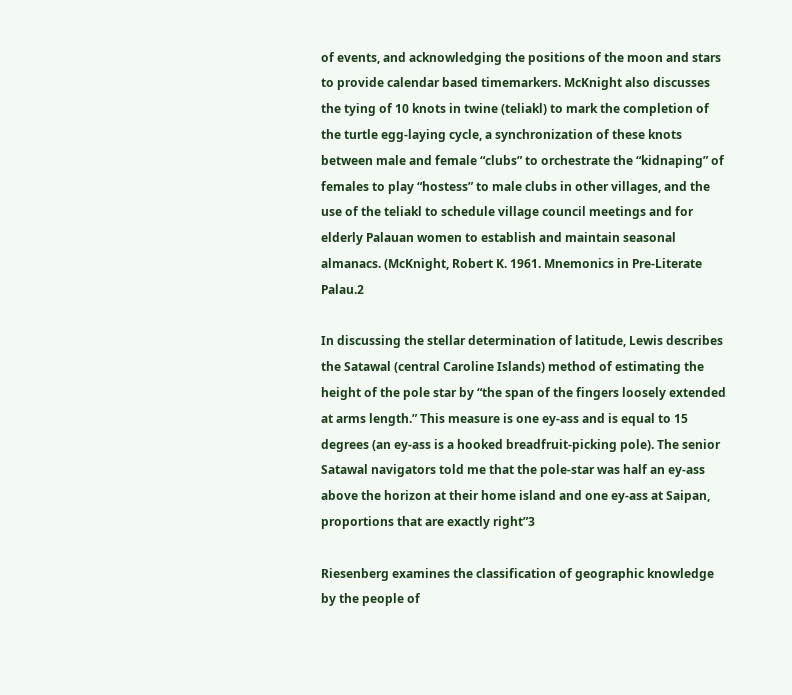of events, and acknowledging the positions of the moon and stars to provide calendar based timemarkers. McKnight also discusses the tying of 10 knots in twine (teliakl) to mark the completion of the turtle egg-laying cycle, a synchronization of these knots between male and female “clubs” to orchestrate the “kidnaping” of females to play “hostess” to male clubs in other villages, and the use of the teliakl to schedule village council meetings and for elderly Palauan women to establish and maintain seasonal almanacs. (McKnight, Robert K. 1961. Mnemonics in Pre-Literate Palau.2

In discussing the stellar determination of latitude, Lewis describes the Satawal (central Caroline Islands) method of estimating the height of the pole star by “the span of the fingers loosely extended at arms length.” This measure is one ey-ass and is equal to 15 degrees (an ey-ass is a hooked breadfruit-picking pole). The senior Satawal navigators told me that the pole-star was half an ey-ass above the horizon at their home island and one ey-ass at Saipan, proportions that are exactly right”3

Riesenberg examines the classification of geographic knowledge by the people of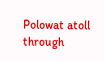Polowat atoll through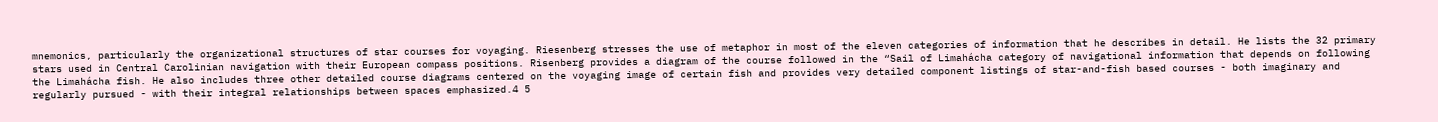mnemonics, particularly the organizational structures of star courses for voyaging. Riesenberg stresses the use of metaphor in most of the eleven categories of information that he describes in detail. He lists the 32 primary stars used in Central Carolinian navigation with their European compass positions. Risenberg provides a diagram of the course followed in the “Sail of Limahácha category of navigational information that depends on following the Limahácha fish. He also includes three other detailed course diagrams centered on the voyaging image of certain fish and provides very detailed component listings of star-and-fish based courses - both imaginary and regularly pursued - with their integral relationships between spaces emphasized.4 5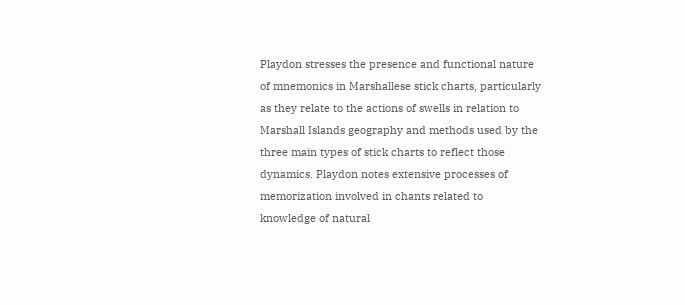Playdon stresses the presence and functional nature of mnemonics in Marshallese stick charts, particularly as they relate to the actions of swells in relation to Marshall Islands geography and methods used by the three main types of stick charts to reflect those dynamics. Playdon notes extensive processes of memorization involved in chants related to knowledge of natural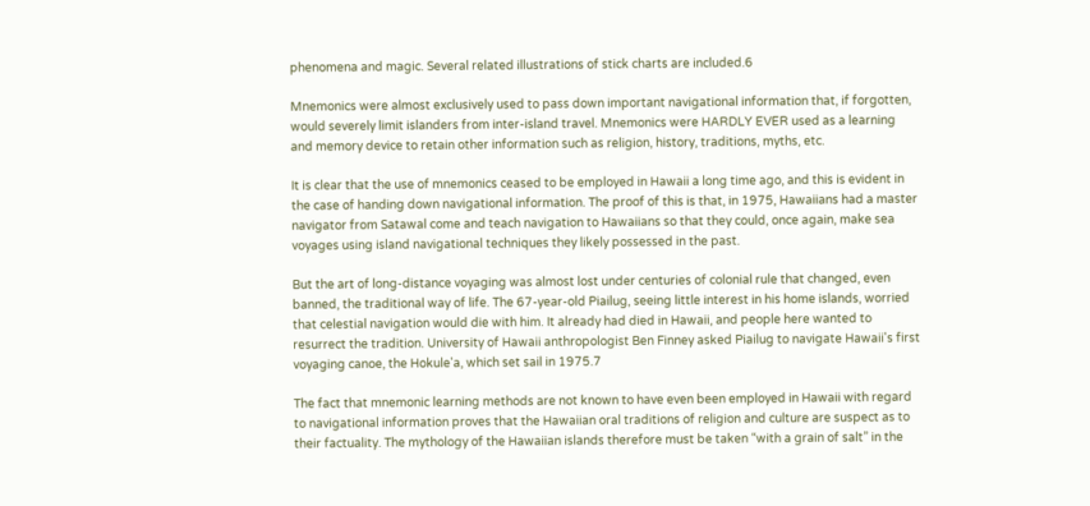phenomena and magic. Several related illustrations of stick charts are included.6

Mnemonics were almost exclusively used to pass down important navigational information that, if forgotten, would severely limit islanders from inter-island travel. Mnemonics were HARDLY EVER used as a learning and memory device to retain other information such as religion, history, traditions, myths, etc.

It is clear that the use of mnemonics ceased to be employed in Hawaii a long time ago, and this is evident in the case of handing down navigational information. The proof of this is that, in 1975, Hawaiians had a master navigator from Satawal come and teach navigation to Hawaiians so that they could, once again, make sea voyages using island navigational techniques they likely possessed in the past.

But the art of long-distance voyaging was almost lost under centuries of colonial rule that changed, even banned, the traditional way of life. The 67-year-old Piailug, seeing little interest in his home islands, worried that celestial navigation would die with him. It already had died in Hawaii, and people here wanted to resurrect the tradition. University of Hawaii anthropologist Ben Finney asked Piailug to navigate Hawaii's first voyaging canoe, the Hokule'a, which set sail in 1975.7

The fact that mnemonic learning methods are not known to have even been employed in Hawaii with regard to navigational information proves that the Hawaiian oral traditions of religion and culture are suspect as to their factuality. The mythology of the Hawaiian islands therefore must be taken “with a grain of salt” in the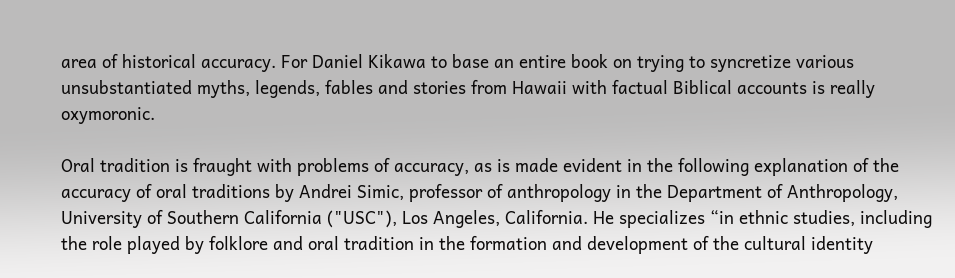area of historical accuracy. For Daniel Kikawa to base an entire book on trying to syncretize various unsubstantiated myths, legends, fables and stories from Hawaii with factual Biblical accounts is really oxymoronic.

Oral tradition is fraught with problems of accuracy, as is made evident in the following explanation of the accuracy of oral traditions by Andrei Simic, professor of anthropology in the Department of Anthropology, University of Southern California ("USC"), Los Angeles, California. He specializes “in ethnic studies, including the role played by folklore and oral tradition in the formation and development of the cultural identity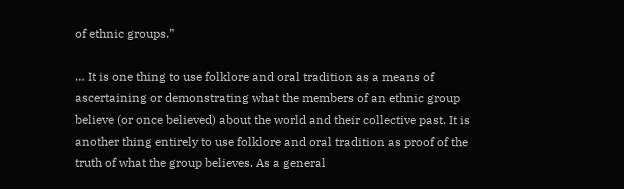of ethnic groups.”

… It is one thing to use folklore and oral tradition as a means of ascertaining or demonstrating what the members of an ethnic group believe (or once believed) about the world and their collective past. It is another thing entirely to use folklore and oral tradition as proof of the truth of what the group believes. As a general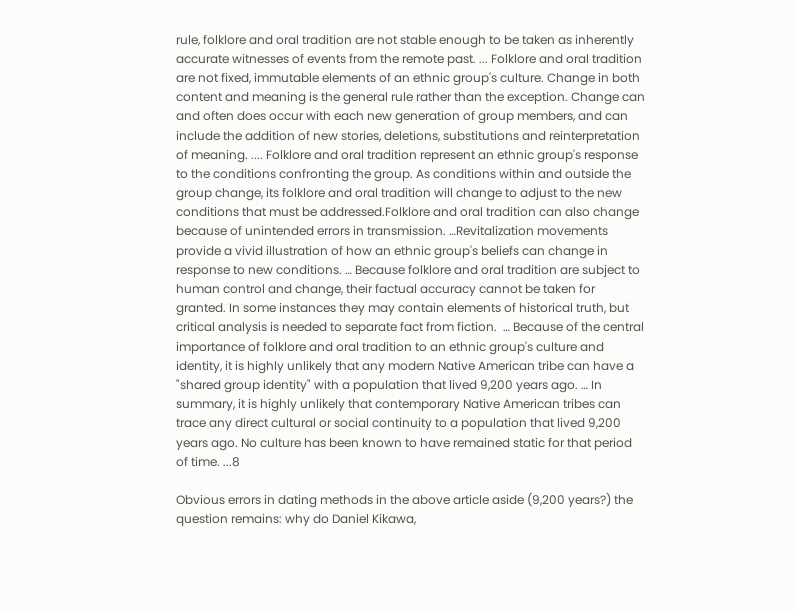rule, folklore and oral tradition are not stable enough to be taken as inherently accurate witnesses of events from the remote past. ... Folklore and oral tradition are not fixed, immutable elements of an ethnic group's culture. Change in both content and meaning is the general rule rather than the exception. Change can and often does occur with each new generation of group members, and can include the addition of new stories, deletions, substitutions and reinterpretation of meaning. .... Folklore and oral tradition represent an ethnic group's response to the conditions confronting the group. As conditions within and outside the group change, its folklore and oral tradition will change to adjust to the new conditions that must be addressed.Folklore and oral tradition can also change because of unintended errors in transmission. …Revitalization movements provide a vivid illustration of how an ethnic group's beliefs can change in response to new conditions. … Because folklore and oral tradition are subject to human control and change, their factual accuracy cannot be taken for granted. In some instances they may contain elements of historical truth, but critical analysis is needed to separate fact from fiction.  … Because of the central importance of folklore and oral tradition to an ethnic group's culture and identity, it is highly unlikely that any modern Native American tribe can have a "shared group identity" with a population that lived 9,200 years ago. … In summary, it is highly unlikely that contemporary Native American tribes can trace any direct cultural or social continuity to a population that lived 9,200 years ago. No culture has been known to have remained static for that period of time. ...8

Obvious errors in dating methods in the above article aside (9,200 years?) the question remains: why do Daniel Kikawa,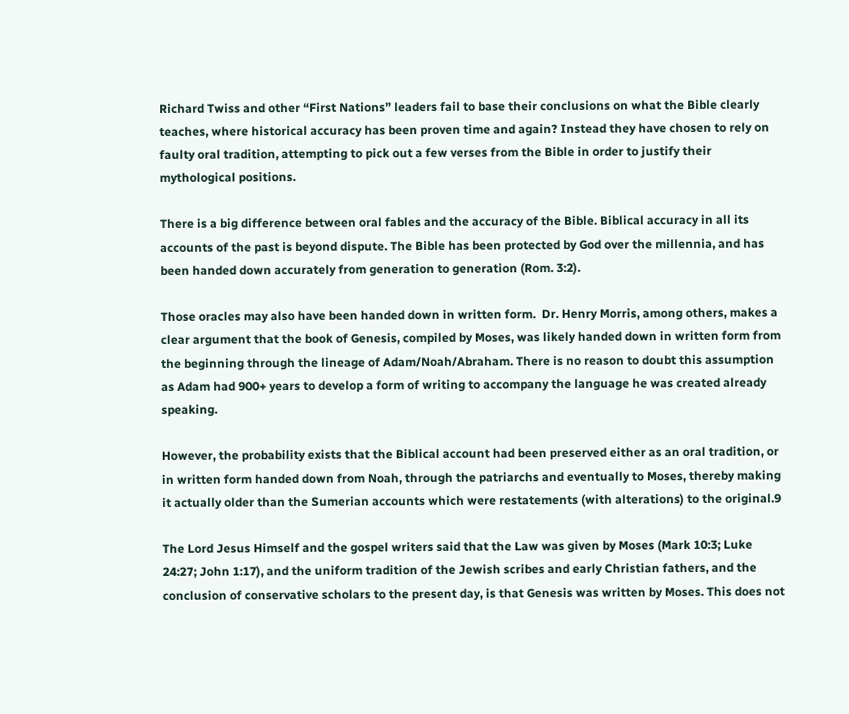Richard Twiss and other “First Nations” leaders fail to base their conclusions on what the Bible clearly teaches, where historical accuracy has been proven time and again? Instead they have chosen to rely on faulty oral tradition, attempting to pick out a few verses from the Bible in order to justify their mythological positions.

There is a big difference between oral fables and the accuracy of the Bible. Biblical accuracy in all its accounts of the past is beyond dispute. The Bible has been protected by God over the millennia, and has been handed down accurately from generation to generation (Rom. 3:2).

Those oracles may also have been handed down in written form.  Dr. Henry Morris, among others, makes a clear argument that the book of Genesis, compiled by Moses, was likely handed down in written form from the beginning through the lineage of Adam/Noah/Abraham. There is no reason to doubt this assumption as Adam had 900+ years to develop a form of writing to accompany the language he was created already speaking.

However, the probability exists that the Biblical account had been preserved either as an oral tradition, or in written form handed down from Noah, through the patriarchs and eventually to Moses, thereby making it actually older than the Sumerian accounts which were restatements (with alterations) to the original.9

The Lord Jesus Himself and the gospel writers said that the Law was given by Moses (Mark 10:3; Luke 24:27; John 1:17), and the uniform tradition of the Jewish scribes and early Christian fathers, and the conclusion of conservative scholars to the present day, is that Genesis was written by Moses. This does not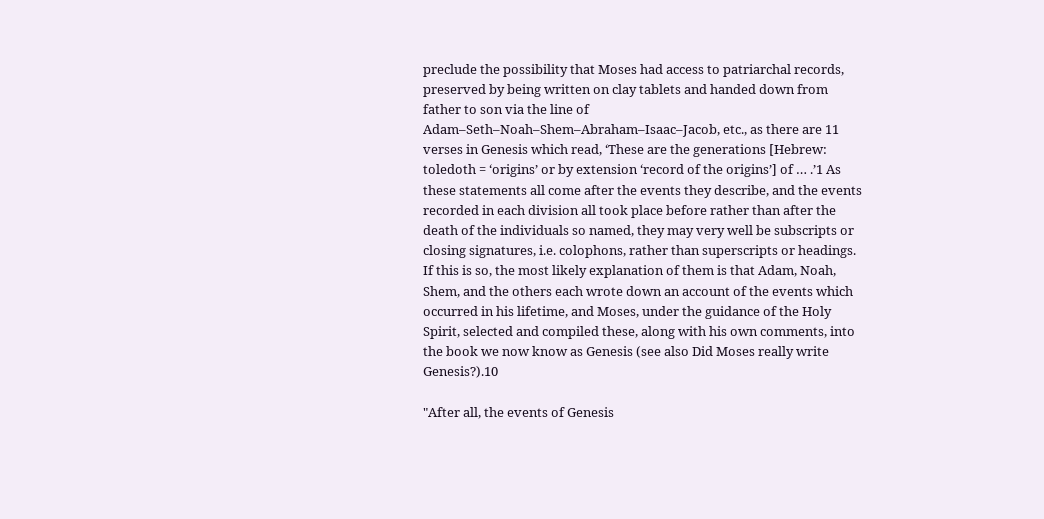preclude the possibility that Moses had access to patriarchal records, preserved by being written on clay tablets and handed down from father to son via the line of Adam–Seth–Noah–Shem–Abraham–Isaac–Jacob, etc., as there are 11 verses in Genesis which read, ‘These are the generations [Hebrew: toledoth = ‘origins’ or by extension ‘record of the origins’] of … .’1 As these statements all come after the events they describe, and the events recorded in each division all took place before rather than after the death of the individuals so named, they may very well be subscripts or closing signatures, i.e. colophons, rather than superscripts or headings. If this is so, the most likely explanation of them is that Adam, Noah, Shem, and the others each wrote down an account of the events which occurred in his lifetime, and Moses, under the guidance of the Holy Spirit, selected and compiled these, along with his own comments, into the book we now know as Genesis (see also Did Moses really write Genesis?).10

"After all, the events of Genesis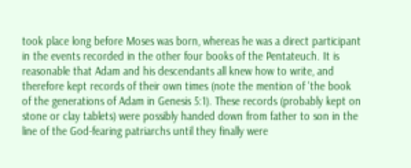took place long before Moses was born, whereas he was a direct participant in the events recorded in the other four books of the Pentateuch. It is reasonable that Adam and his descendants all knew how to write, and therefore kept records of their own times (note the mention of 'the book of the generations of Adam in Genesis 5:1). These records (probably kept on stone or clay tablets) were possibly handed down from father to son in the line of the God-fearing patriarchs until they finally were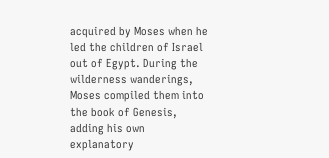acquired by Moses when he led the children of Israel out of Egypt. During the wilderness wanderings, Moses compiled them into the book of Genesis, adding his own explanatory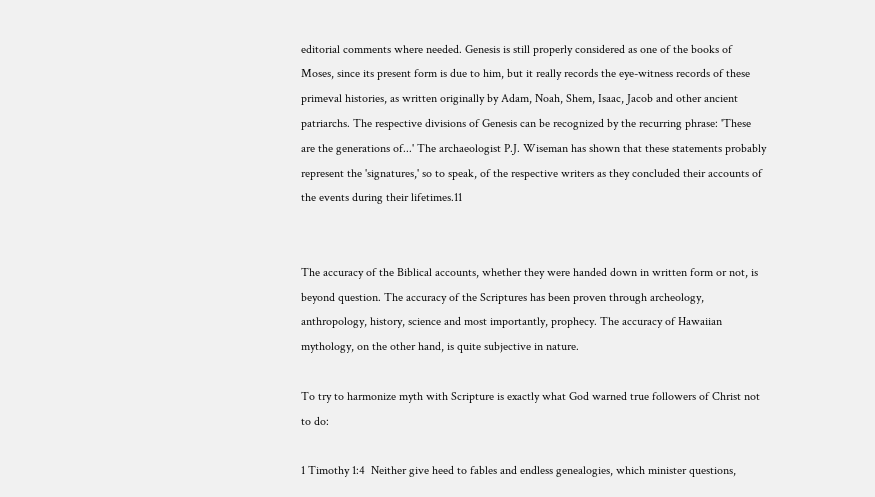editorial comments where needed. Genesis is still properly considered as one of the books of Moses, since its present form is due to him, but it really records the eye-witness records of these primeval histories, as written originally by Adam, Noah, Shem, Isaac, Jacob and other ancient patriarchs. The respective divisions of Genesis can be recognized by the recurring phrase: 'These are the generations of...' The archaeologist P.J. Wiseman has shown that these statements probably represent the 'signatures,' so to speak, of the respective writers as they concluded their accounts of the events during their lifetimes.11


The accuracy of the Biblical accounts, whether they were handed down in written form or not, is beyond question. The accuracy of the Scriptures has been proven through archeology, anthropology, history, science and most importantly, prophecy. The accuracy of Hawaiian mythology, on the other hand, is quite subjective in nature.

To try to harmonize myth with Scripture is exactly what God warned true followers of Christ not to do:

1 Timothy 1:4  Neither give heed to fables and endless genealogies, which minister questions,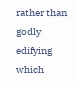rather than godly edifying which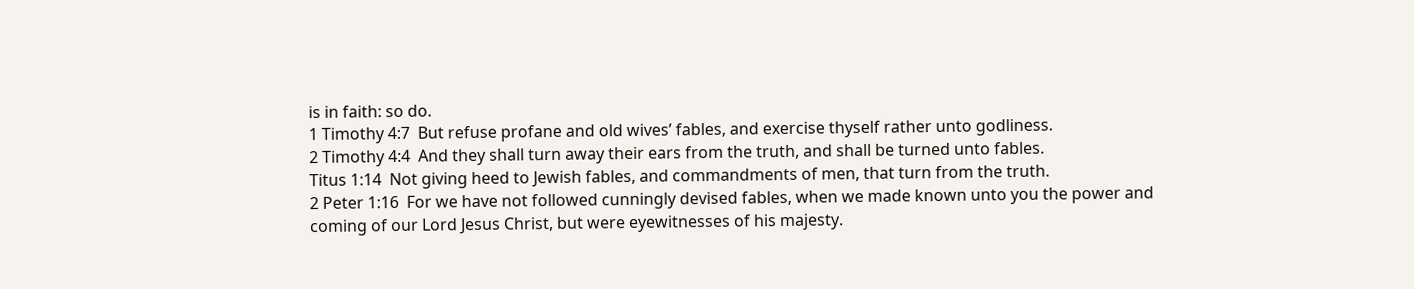is in faith: so do.
1 Timothy 4:7  But refuse profane and old wives’ fables, and exercise thyself rather unto godliness.
2 Timothy 4:4  And they shall turn away their ears from the truth, and shall be turned unto fables.
Titus 1:14  Not giving heed to Jewish fables, and commandments of men, that turn from the truth.
2 Peter 1:16  For we have not followed cunningly devised fables, when we made known unto you the power and coming of our Lord Jesus Christ, but were eyewitnesses of his majesty.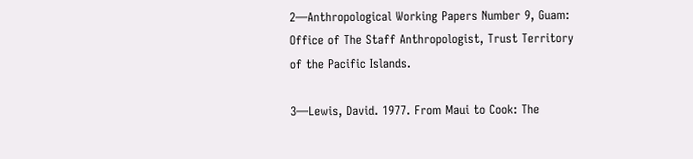2—Anthropological Working Papers Number 9, Guam: Office of The Staff Anthropologist, Trust Territory of the Pacific Islands.

3—Lewis, David. 1977. From Maui to Cook: The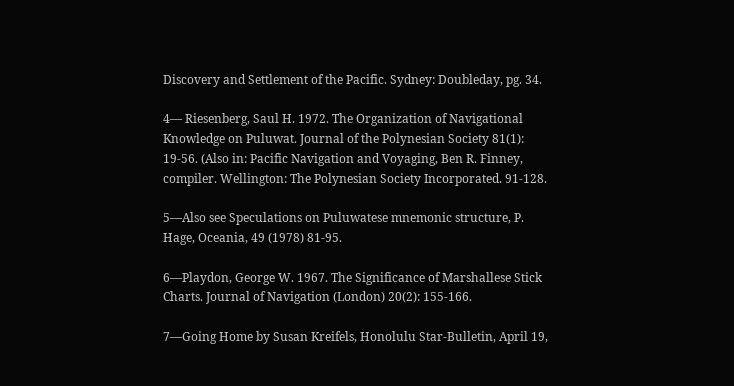Discovery and Settlement of the Pacific. Sydney: Doubleday, pg. 34.

4— Riesenberg, Saul H. 1972. The Organization of Navigational Knowledge on Puluwat. Journal of the Polynesian Society 81(1): 19-56. (Also in: Pacific Navigation and Voyaging, Ben R. Finney, compiler. Wellington: The Polynesian Society Incorporated. 91-128.

5—Also see Speculations on Puluwatese mnemonic structure, P. Hage, Oceania, 49 (1978) 81-95.

6—Playdon, George W. 1967. The Significance of Marshallese Stick Charts. Journal of Navigation (London) 20(2): 155-166.

7—Going Home by Susan Kreifels, Honolulu Star-Bulletin, April 19,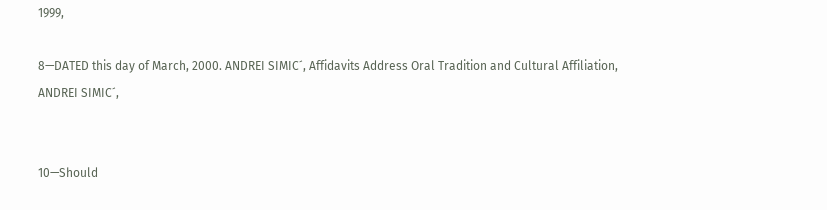1999,

8—DATED this day of March, 2000. ANDREI SIMIC´, Affidavits Address Oral Tradition and Cultural Affiliation, ANDREI SIMIC´,


10—Should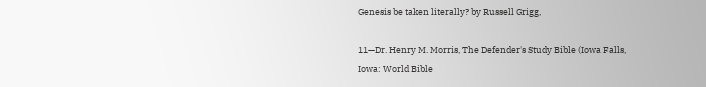Genesis be taken literally? by Russell Grigg,

11—Dr. Henry M. Morris, The Defender's Study Bible (Iowa Falls, Iowa: World Bible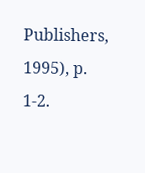Publishers, 1995), p. 1-2.